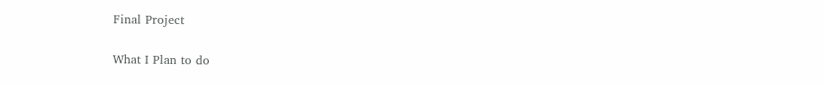Final Project

What I Plan to do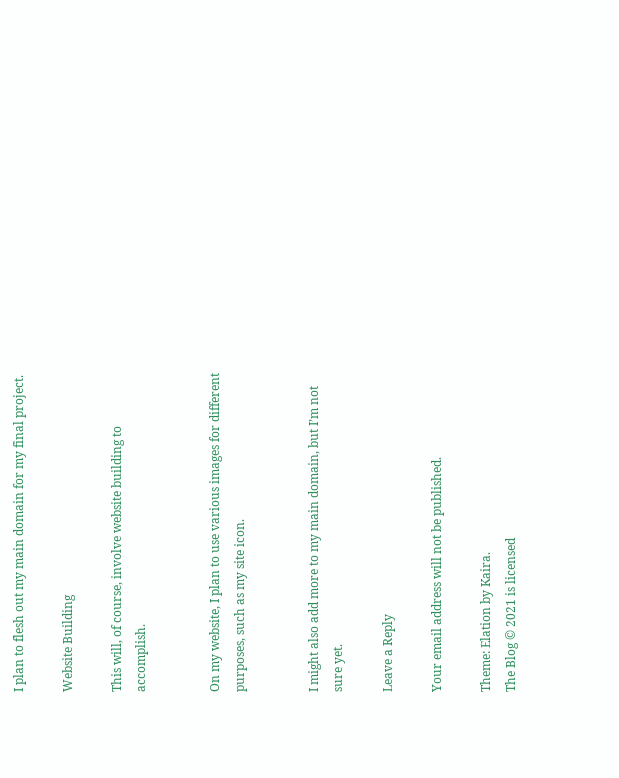I plan to flesh out my main domain for my final project.

Website Building

This will, of course, involve website building to accomplish.


On my website, I plan to use various images for different purposes, such as my site icon.


I might also add more to my main domain, but I’m not sure yet.

Leave a Reply

Your email address will not be published.

Theme: Elation by Kaira.
The Blog © 2021 is licensed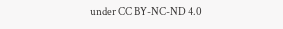under CC BY-NC-ND 4.0